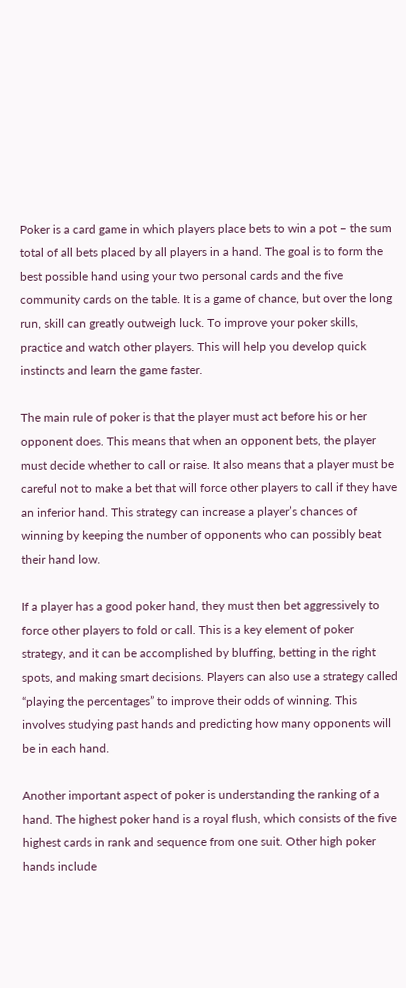Poker is a card game in which players place bets to win a pot – the sum total of all bets placed by all players in a hand. The goal is to form the best possible hand using your two personal cards and the five community cards on the table. It is a game of chance, but over the long run, skill can greatly outweigh luck. To improve your poker skills, practice and watch other players. This will help you develop quick instincts and learn the game faster.

The main rule of poker is that the player must act before his or her opponent does. This means that when an opponent bets, the player must decide whether to call or raise. It also means that a player must be careful not to make a bet that will force other players to call if they have an inferior hand. This strategy can increase a player’s chances of winning by keeping the number of opponents who can possibly beat their hand low.

If a player has a good poker hand, they must then bet aggressively to force other players to fold or call. This is a key element of poker strategy, and it can be accomplished by bluffing, betting in the right spots, and making smart decisions. Players can also use a strategy called “playing the percentages” to improve their odds of winning. This involves studying past hands and predicting how many opponents will be in each hand.

Another important aspect of poker is understanding the ranking of a hand. The highest poker hand is a royal flush, which consists of the five highest cards in rank and sequence from one suit. Other high poker hands include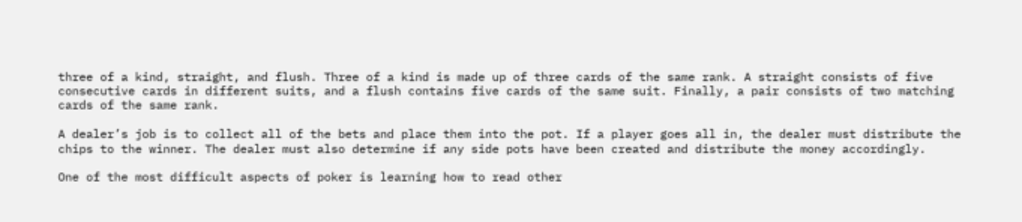three of a kind, straight, and flush. Three of a kind is made up of three cards of the same rank. A straight consists of five consecutive cards in different suits, and a flush contains five cards of the same suit. Finally, a pair consists of two matching cards of the same rank.

A dealer’s job is to collect all of the bets and place them into the pot. If a player goes all in, the dealer must distribute the chips to the winner. The dealer must also determine if any side pots have been created and distribute the money accordingly.

One of the most difficult aspects of poker is learning how to read other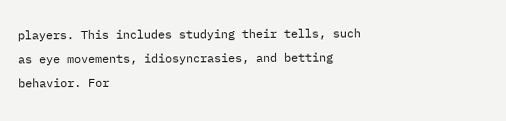players. This includes studying their tells, such as eye movements, idiosyncrasies, and betting behavior. For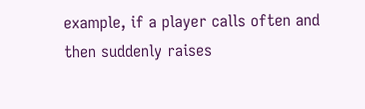example, if a player calls often and then suddenly raises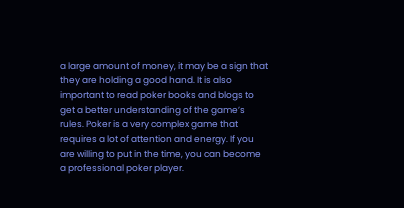a large amount of money, it may be a sign that they are holding a good hand. It is also important to read poker books and blogs to get a better understanding of the game’s rules. Poker is a very complex game that requires a lot of attention and energy. If you are willing to put in the time, you can become a professional poker player.